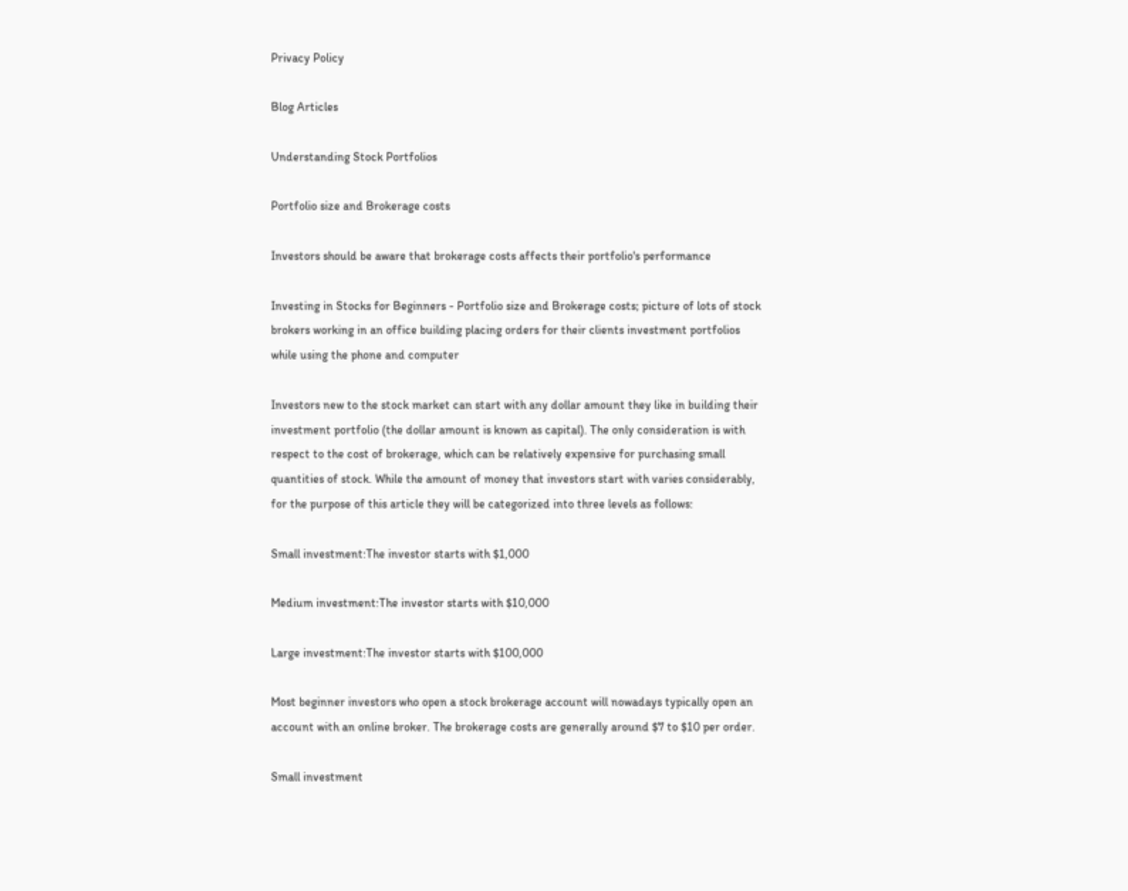Privacy Policy

Blog Articles

Understanding Stock Portfolios

Portfolio size and Brokerage costs

Investors should be aware that brokerage costs affects their portfolio's performance

Investing in Stocks for Beginners - Portfolio size and Brokerage costs; picture of lots of stock brokers working in an office building placing orders for their clients investment portfolios while using the phone and computer

Investors new to the stock market can start with any dollar amount they like in building their investment portfolio (the dollar amount is known as capital). The only consideration is with respect to the cost of brokerage, which can be relatively expensive for purchasing small quantities of stock. While the amount of money that investors start with varies considerably, for the purpose of this article they will be categorized into three levels as follows:

Small investment:The investor starts with $1,000

Medium investment:The investor starts with $10,000

Large investment:The investor starts with $100,000

Most beginner investors who open a stock brokerage account will nowadays typically open an account with an online broker. The brokerage costs are generally around $7 to $10 per order.

Small investment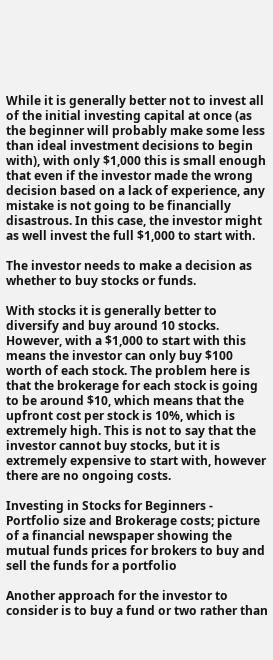While it is generally better not to invest all of the initial investing capital at once (as the beginner will probably make some less than ideal investment decisions to begin with), with only $1,000 this is small enough that even if the investor made the wrong decision based on a lack of experience, any mistake is not going to be financially disastrous. In this case, the investor might as well invest the full $1,000 to start with.

The investor needs to make a decision as whether to buy stocks or funds.

With stocks it is generally better to diversify and buy around 10 stocks. However, with a $1,000 to start with this means the investor can only buy $100 worth of each stock. The problem here is that the brokerage for each stock is going to be around $10, which means that the upfront cost per stock is 10%, which is extremely high. This is not to say that the investor cannot buy stocks, but it is extremely expensive to start with, however there are no ongoing costs.

Investing in Stocks for Beginners - Portfolio size and Brokerage costs; picture of a financial newspaper showing the mutual funds prices for brokers to buy and sell the funds for a portfolio

Another approach for the investor to consider is to buy a fund or two rather than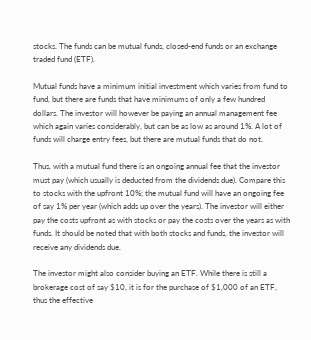stocks. The funds can be mutual funds, closed-end funds or an exchange traded fund (ETF).

Mutual funds have a minimum initial investment which varies from fund to fund, but there are funds that have minimums of only a few hundred dollars. The investor will however be paying an annual management fee which again varies considerably, but can be as low as around 1%. A lot of funds will charge entry fees, but there are mutual funds that do not.

Thus, with a mutual fund there is an ongoing annual fee that the investor must pay (which usually is deducted from the dividends due). Compare this to stocks with the upfront 10%; the mutual fund will have an ongoing fee of say 1% per year (which adds up over the years). The investor will either pay the costs upfront as with stocks or pay the costs over the years as with funds. It should be noted that with both stocks and funds, the investor will receive any dividends due.

The investor might also consider buying an ETF. While there is still a brokerage cost of say $10, it is for the purchase of $1,000 of an ETF, thus the effective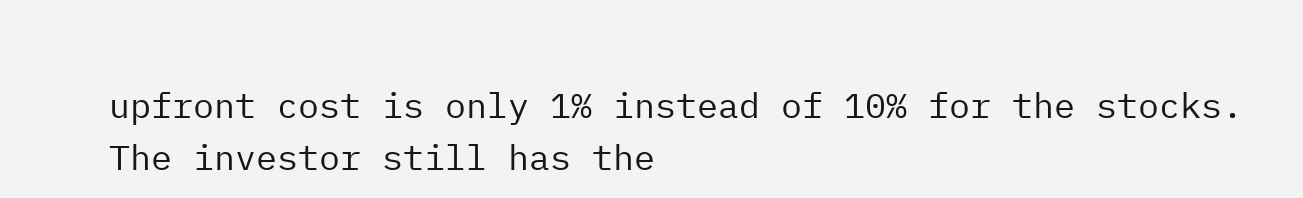upfront cost is only 1% instead of 10% for the stocks. The investor still has the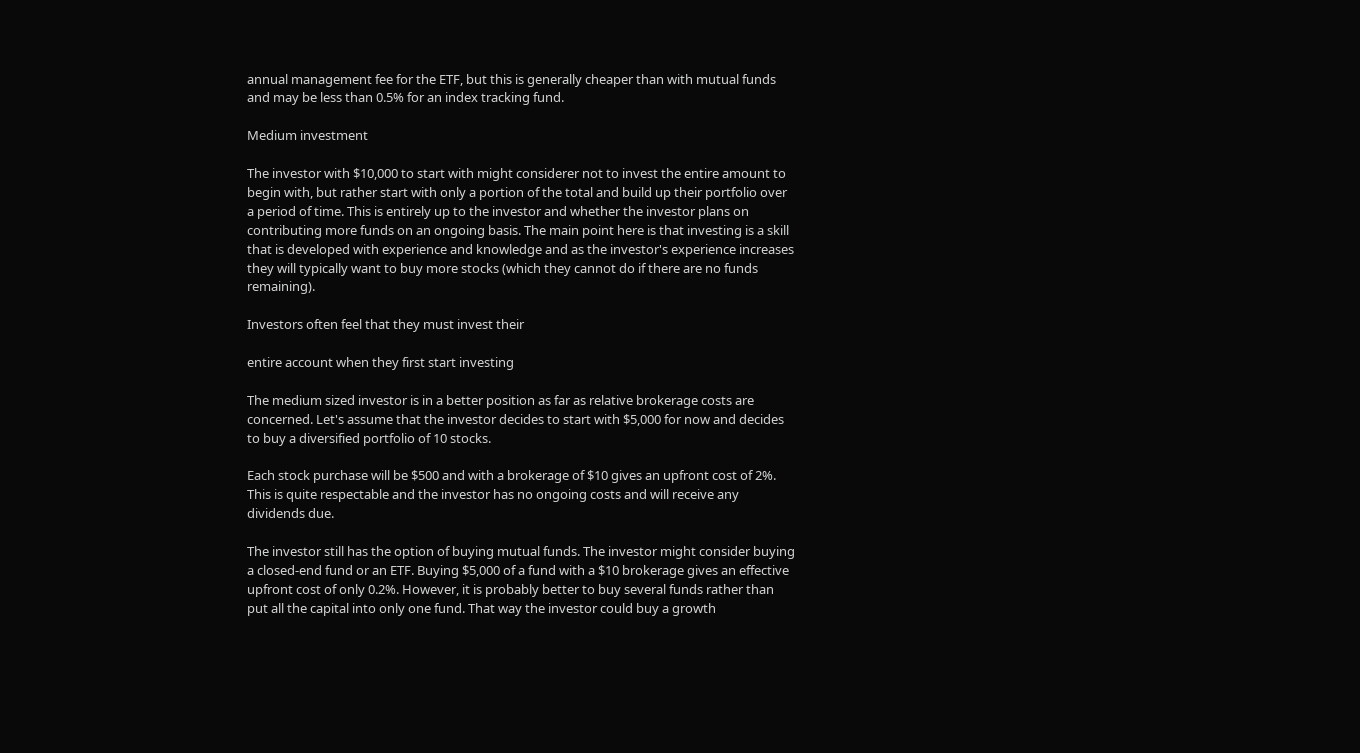annual management fee for the ETF, but this is generally cheaper than with mutual funds and may be less than 0.5% for an index tracking fund.

Medium investment

The investor with $10,000 to start with might considerer not to invest the entire amount to begin with, but rather start with only a portion of the total and build up their portfolio over a period of time. This is entirely up to the investor and whether the investor plans on contributing more funds on an ongoing basis. The main point here is that investing is a skill that is developed with experience and knowledge and as the investor's experience increases they will typically want to buy more stocks (which they cannot do if there are no funds remaining).

Investors often feel that they must invest their

entire account when they first start investing

The medium sized investor is in a better position as far as relative brokerage costs are concerned. Let's assume that the investor decides to start with $5,000 for now and decides to buy a diversified portfolio of 10 stocks.

Each stock purchase will be $500 and with a brokerage of $10 gives an upfront cost of 2%. This is quite respectable and the investor has no ongoing costs and will receive any dividends due.

The investor still has the option of buying mutual funds. The investor might consider buying a closed-end fund or an ETF. Buying $5,000 of a fund with a $10 brokerage gives an effective upfront cost of only 0.2%. However, it is probably better to buy several funds rather than put all the capital into only one fund. That way the investor could buy a growth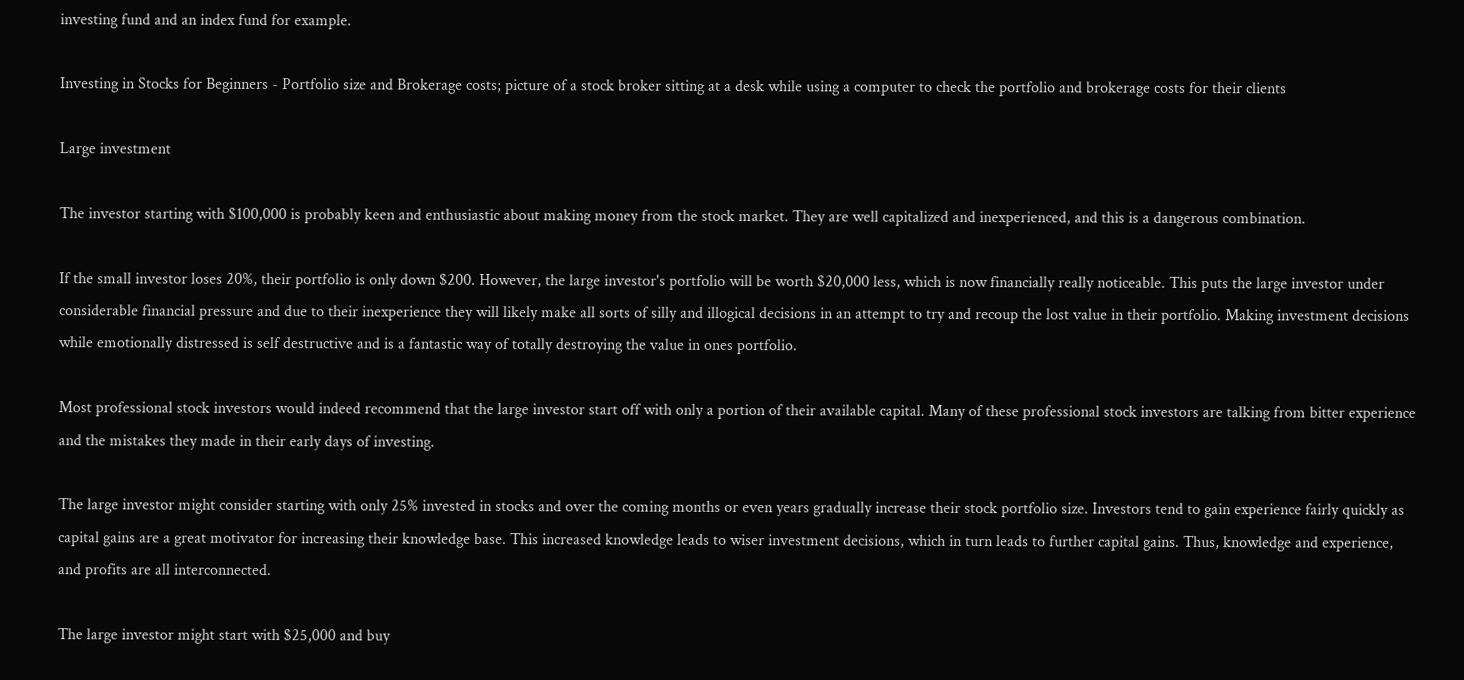investing fund and an index fund for example.

Investing in Stocks for Beginners - Portfolio size and Brokerage costs; picture of a stock broker sitting at a desk while using a computer to check the portfolio and brokerage costs for their clients

Large investment

The investor starting with $100,000 is probably keen and enthusiastic about making money from the stock market. They are well capitalized and inexperienced, and this is a dangerous combination.

If the small investor loses 20%, their portfolio is only down $200. However, the large investor's portfolio will be worth $20,000 less, which is now financially really noticeable. This puts the large investor under considerable financial pressure and due to their inexperience they will likely make all sorts of silly and illogical decisions in an attempt to try and recoup the lost value in their portfolio. Making investment decisions while emotionally distressed is self destructive and is a fantastic way of totally destroying the value in ones portfolio.

Most professional stock investors would indeed recommend that the large investor start off with only a portion of their available capital. Many of these professional stock investors are talking from bitter experience and the mistakes they made in their early days of investing.

The large investor might consider starting with only 25% invested in stocks and over the coming months or even years gradually increase their stock portfolio size. Investors tend to gain experience fairly quickly as capital gains are a great motivator for increasing their knowledge base. This increased knowledge leads to wiser investment decisions, which in turn leads to further capital gains. Thus, knowledge and experience, and profits are all interconnected.

The large investor might start with $25,000 and buy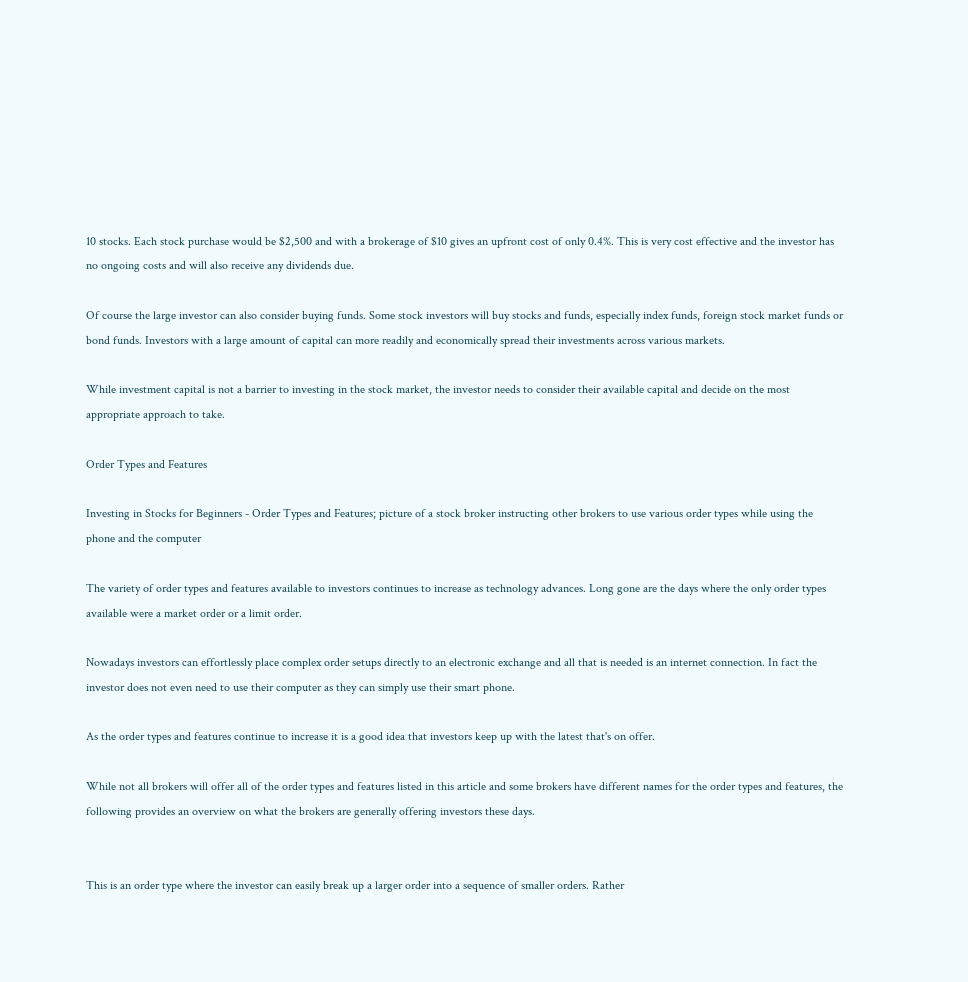10 stocks. Each stock purchase would be $2,500 and with a brokerage of $10 gives an upfront cost of only 0.4%. This is very cost effective and the investor has no ongoing costs and will also receive any dividends due.

Of course the large investor can also consider buying funds. Some stock investors will buy stocks and funds, especially index funds, foreign stock market funds or bond funds. Investors with a large amount of capital can more readily and economically spread their investments across various markets.

While investment capital is not a barrier to investing in the stock market, the investor needs to consider their available capital and decide on the most appropriate approach to take.

Order Types and Features

Investing in Stocks for Beginners - Order Types and Features; picture of a stock broker instructing other brokers to use various order types while using the phone and the computer

The variety of order types and features available to investors continues to increase as technology advances. Long gone are the days where the only order types available were a market order or a limit order.

Nowadays investors can effortlessly place complex order setups directly to an electronic exchange and all that is needed is an internet connection. In fact the investor does not even need to use their computer as they can simply use their smart phone.

As the order types and features continue to increase it is a good idea that investors keep up with the latest that's on offer.

While not all brokers will offer all of the order types and features listed in this article and some brokers have different names for the order types and features, the following provides an overview on what the brokers are generally offering investors these days.


This is an order type where the investor can easily break up a larger order into a sequence of smaller orders. Rather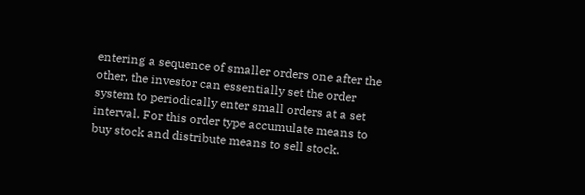entering a sequence of smaller orders one after the other, the investor can essentially set the order system to periodically enter small orders at a set interval. For this order type accumulate means to buy stock and distribute means to sell stock.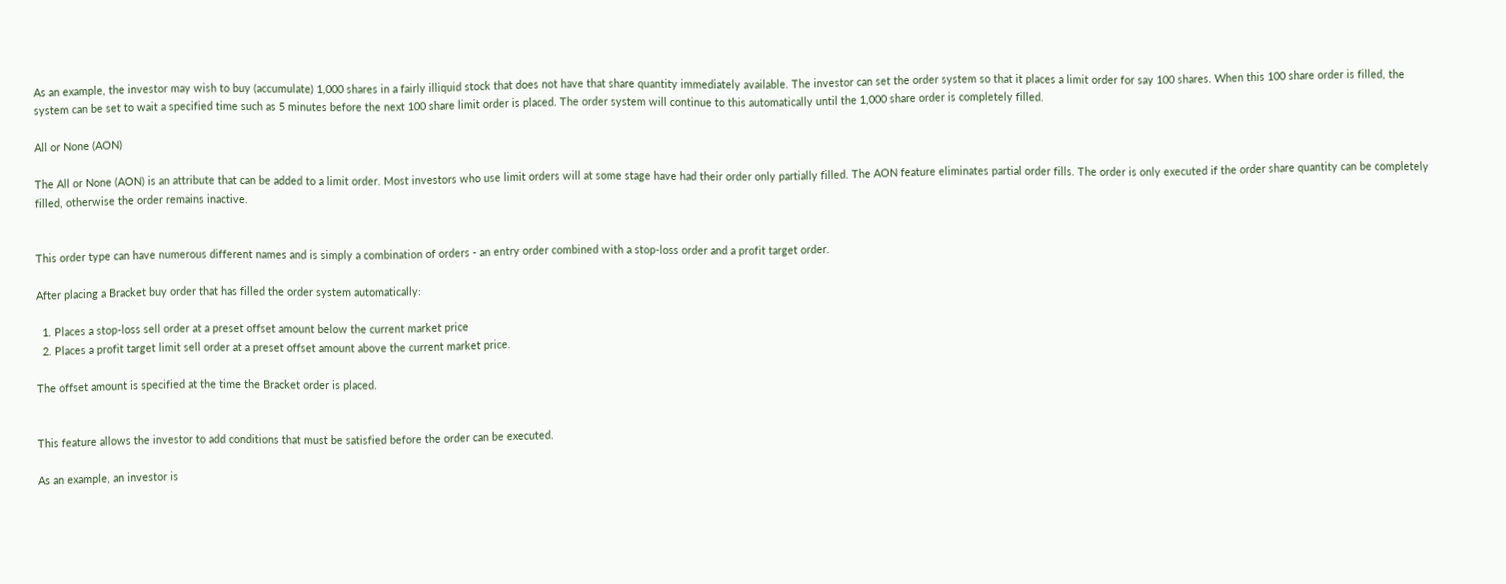As an example, the investor may wish to buy (accumulate) 1,000 shares in a fairly illiquid stock that does not have that share quantity immediately available. The investor can set the order system so that it places a limit order for say 100 shares. When this 100 share order is filled, the system can be set to wait a specified time such as 5 minutes before the next 100 share limit order is placed. The order system will continue to this automatically until the 1,000 share order is completely filled.

All or None (AON)

The All or None (AON) is an attribute that can be added to a limit order. Most investors who use limit orders will at some stage have had their order only partially filled. The AON feature eliminates partial order fills. The order is only executed if the order share quantity can be completely filled, otherwise the order remains inactive.


This order type can have numerous different names and is simply a combination of orders - an entry order combined with a stop-loss order and a profit target order.

After placing a Bracket buy order that has filled the order system automatically:

  1. Places a stop-loss sell order at a preset offset amount below the current market price
  2. Places a profit target limit sell order at a preset offset amount above the current market price.

The offset amount is specified at the time the Bracket order is placed.


This feature allows the investor to add conditions that must be satisfied before the order can be executed.

As an example, an investor is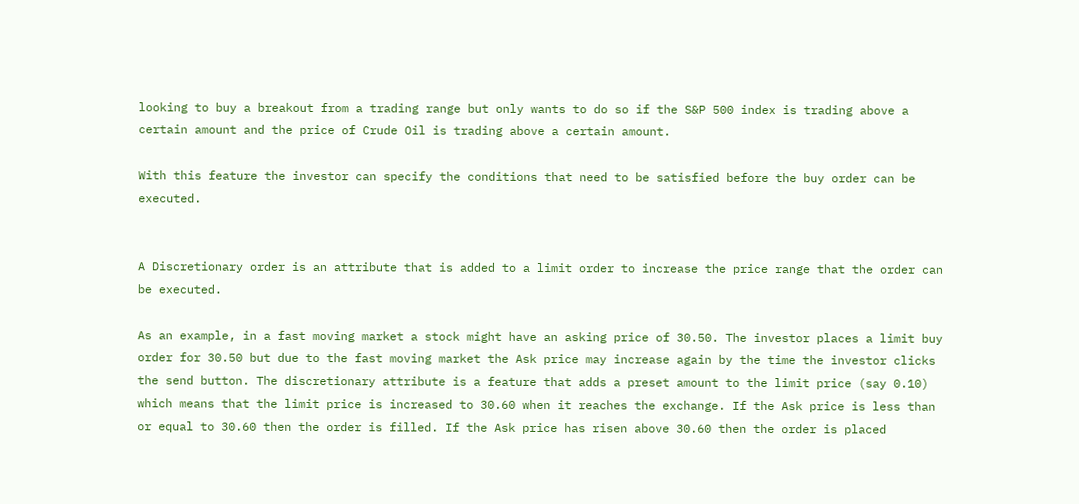looking to buy a breakout from a trading range but only wants to do so if the S&P 500 index is trading above a certain amount and the price of Crude Oil is trading above a certain amount.

With this feature the investor can specify the conditions that need to be satisfied before the buy order can be executed.


A Discretionary order is an attribute that is added to a limit order to increase the price range that the order can be executed.

As an example, in a fast moving market a stock might have an asking price of 30.50. The investor places a limit buy order for 30.50 but due to the fast moving market the Ask price may increase again by the time the investor clicks the send button. The discretionary attribute is a feature that adds a preset amount to the limit price (say 0.10) which means that the limit price is increased to 30.60 when it reaches the exchange. If the Ask price is less than or equal to 30.60 then the order is filled. If the Ask price has risen above 30.60 then the order is placed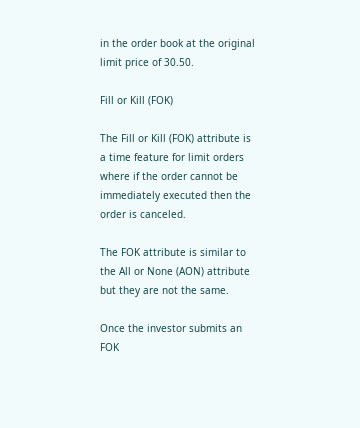in the order book at the original limit price of 30.50.

Fill or Kill (FOK)

The Fill or Kill (FOK) attribute is a time feature for limit orders where if the order cannot be immediately executed then the order is canceled.

The FOK attribute is similar to the All or None (AON) attribute but they are not the same.

Once the investor submits an FOK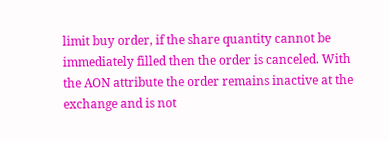limit buy order, if the share quantity cannot be immediately filled then the order is canceled. With the AON attribute the order remains inactive at the exchange and is not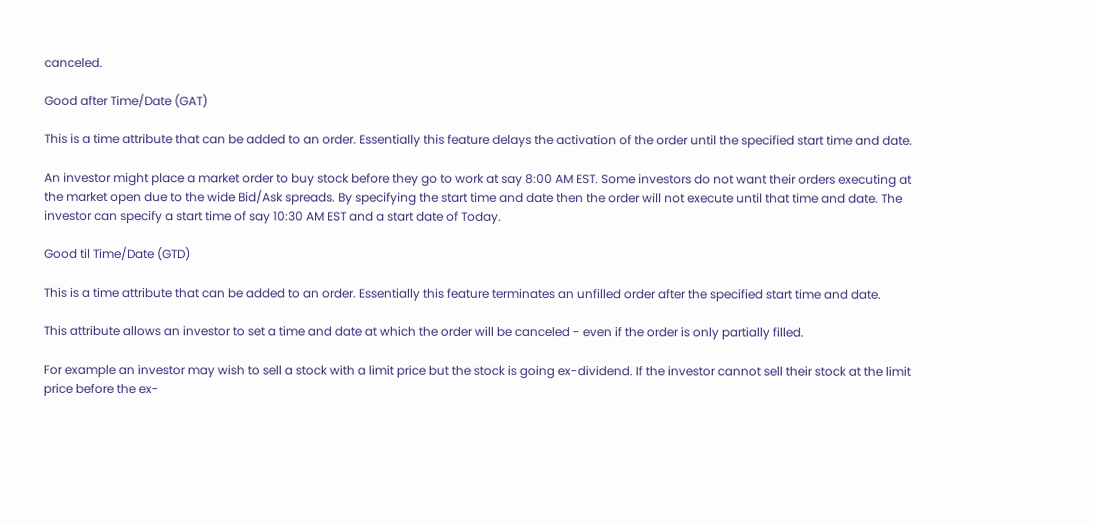canceled.

Good after Time/Date (GAT)

This is a time attribute that can be added to an order. Essentially this feature delays the activation of the order until the specified start time and date.

An investor might place a market order to buy stock before they go to work at say 8:00 AM EST. Some investors do not want their orders executing at the market open due to the wide Bid/Ask spreads. By specifying the start time and date then the order will not execute until that time and date. The investor can specify a start time of say 10:30 AM EST and a start date of Today.

Good til Time/Date (GTD)

This is a time attribute that can be added to an order. Essentially this feature terminates an unfilled order after the specified start time and date.

This attribute allows an investor to set a time and date at which the order will be canceled - even if the order is only partially filled.

For example an investor may wish to sell a stock with a limit price but the stock is going ex-dividend. If the investor cannot sell their stock at the limit price before the ex-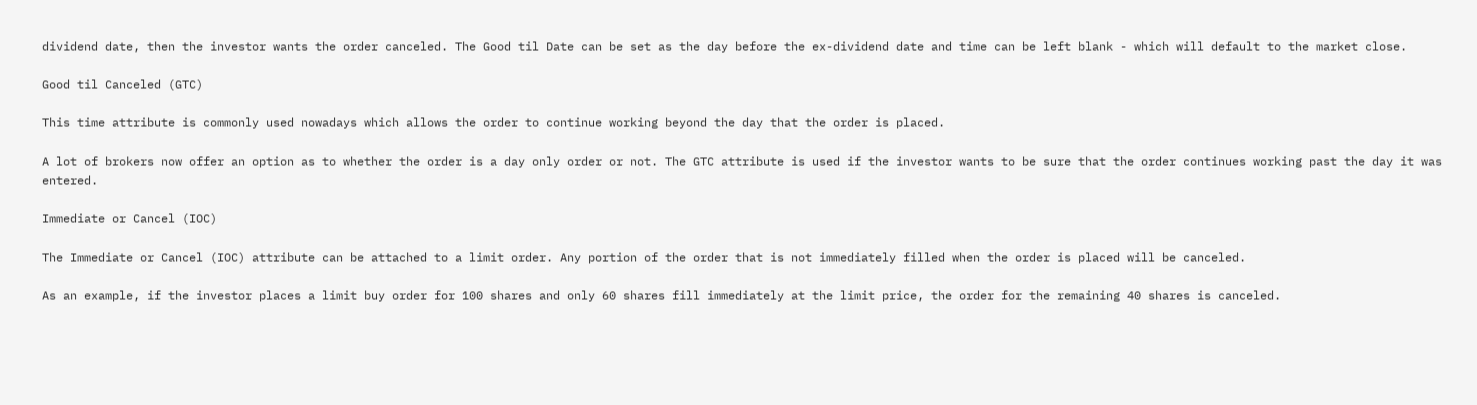dividend date, then the investor wants the order canceled. The Good til Date can be set as the day before the ex-dividend date and time can be left blank - which will default to the market close.

Good til Canceled (GTC)

This time attribute is commonly used nowadays which allows the order to continue working beyond the day that the order is placed.

A lot of brokers now offer an option as to whether the order is a day only order or not. The GTC attribute is used if the investor wants to be sure that the order continues working past the day it was entered.

Immediate or Cancel (IOC)

The Immediate or Cancel (IOC) attribute can be attached to a limit order. Any portion of the order that is not immediately filled when the order is placed will be canceled.

As an example, if the investor places a limit buy order for 100 shares and only 60 shares fill immediately at the limit price, the order for the remaining 40 shares is canceled.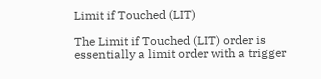Limit if Touched (LIT)

The Limit if Touched (LIT) order is essentially a limit order with a trigger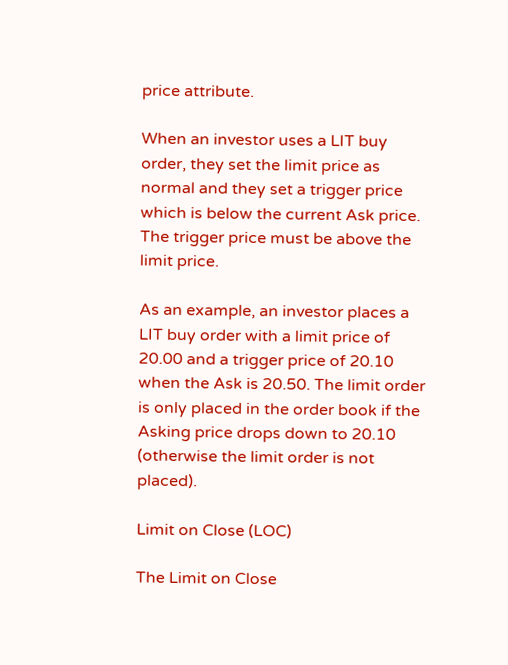price attribute.

When an investor uses a LIT buy order, they set the limit price as normal and they set a trigger price which is below the current Ask price. The trigger price must be above the limit price.

As an example, an investor places a LIT buy order with a limit price of 20.00 and a trigger price of 20.10 when the Ask is 20.50. The limit order is only placed in the order book if the Asking price drops down to 20.10 (otherwise the limit order is not placed).

Limit on Close (LOC)

The Limit on Close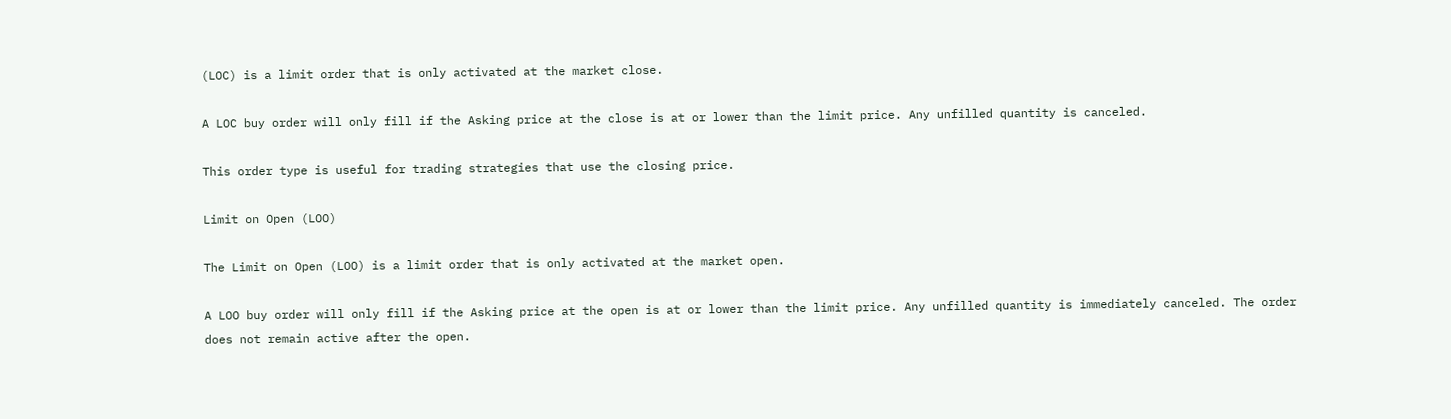(LOC) is a limit order that is only activated at the market close.

A LOC buy order will only fill if the Asking price at the close is at or lower than the limit price. Any unfilled quantity is canceled.

This order type is useful for trading strategies that use the closing price.

Limit on Open (LOO)

The Limit on Open (LOO) is a limit order that is only activated at the market open.

A LOO buy order will only fill if the Asking price at the open is at or lower than the limit price. Any unfilled quantity is immediately canceled. The order does not remain active after the open.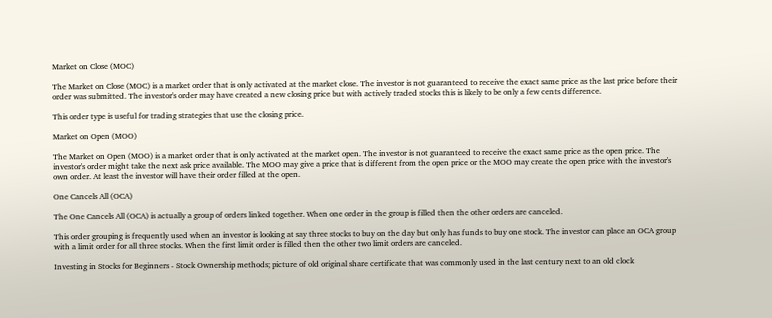Market on Close (MOC)

The Market on Close (MOC) is a market order that is only activated at the market close. The investor is not guaranteed to receive the exact same price as the last price before their order was submitted. The investor's order may have created a new closing price but with actively traded stocks this is likely to be only a few cents difference.

This order type is useful for trading strategies that use the closing price.

Market on Open (MOO)

The Market on Open (MOO) is a market order that is only activated at the market open. The investor is not guaranteed to receive the exact same price as the open price. The investor's order might take the next ask price available. The MOO may give a price that is different from the open price or the MOO may create the open price with the investor's own order. At least the investor will have their order filled at the open.

One Cancels All (OCA)

The One Cancels All (OCA) is actually a group of orders linked together. When one order in the group is filled then the other orders are canceled.

This order grouping is frequently used when an investor is looking at say three stocks to buy on the day but only has funds to buy one stock. The investor can place an OCA group with a limit order for all three stocks. When the first limit order is filled then the other two limit orders are canceled.

Investing in Stocks for Beginners - Stock Ownership methods; picture of old original share certificate that was commonly used in the last century next to an old clock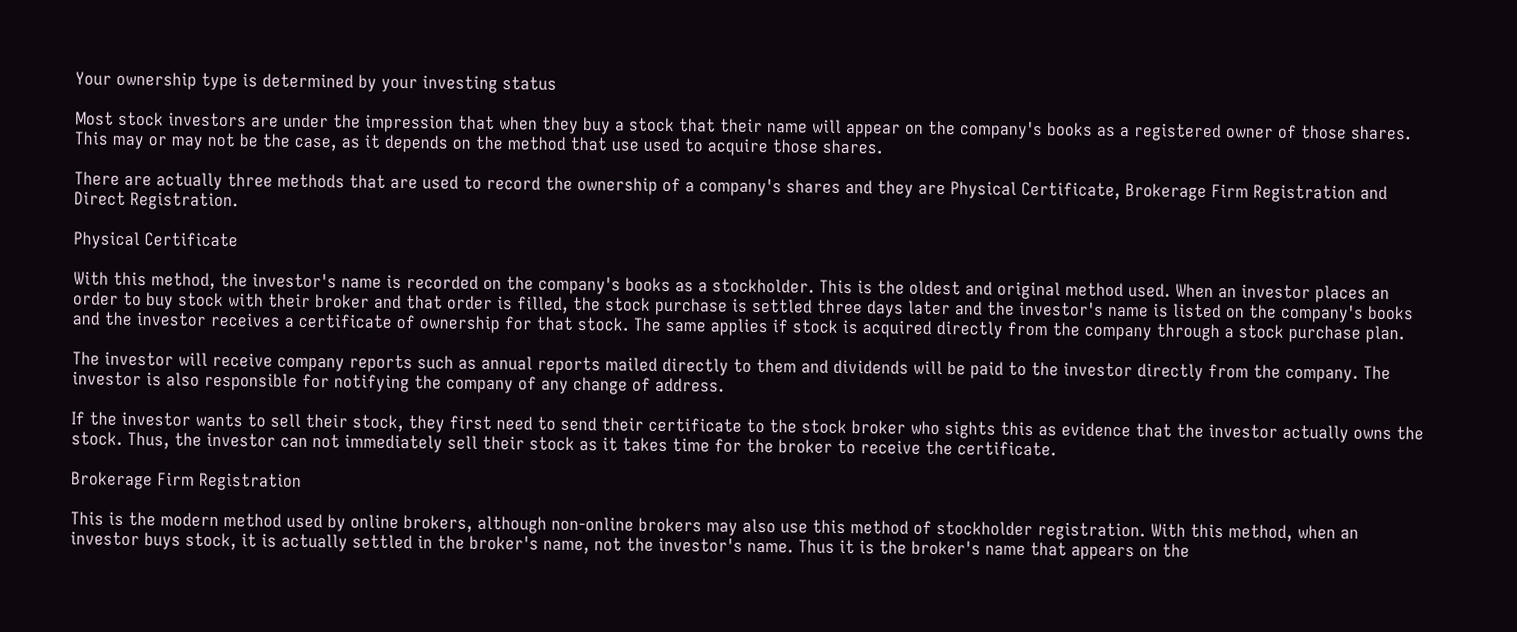Your ownership type is determined by your investing status

Most stock investors are under the impression that when they buy a stock that their name will appear on the company's books as a registered owner of those shares. This may or may not be the case, as it depends on the method that use used to acquire those shares.

There are actually three methods that are used to record the ownership of a company's shares and they are Physical Certificate, Brokerage Firm Registration and Direct Registration.

Physical Certificate

With this method, the investor's name is recorded on the company's books as a stockholder. This is the oldest and original method used. When an investor places an order to buy stock with their broker and that order is filled, the stock purchase is settled three days later and the investor's name is listed on the company's books and the investor receives a certificate of ownership for that stock. The same applies if stock is acquired directly from the company through a stock purchase plan.

The investor will receive company reports such as annual reports mailed directly to them and dividends will be paid to the investor directly from the company. The investor is also responsible for notifying the company of any change of address.

If the investor wants to sell their stock, they first need to send their certificate to the stock broker who sights this as evidence that the investor actually owns the stock. Thus, the investor can not immediately sell their stock as it takes time for the broker to receive the certificate.

Brokerage Firm Registration

This is the modern method used by online brokers, although non-online brokers may also use this method of stockholder registration. With this method, when an investor buys stock, it is actually settled in the broker's name, not the investor's name. Thus it is the broker's name that appears on the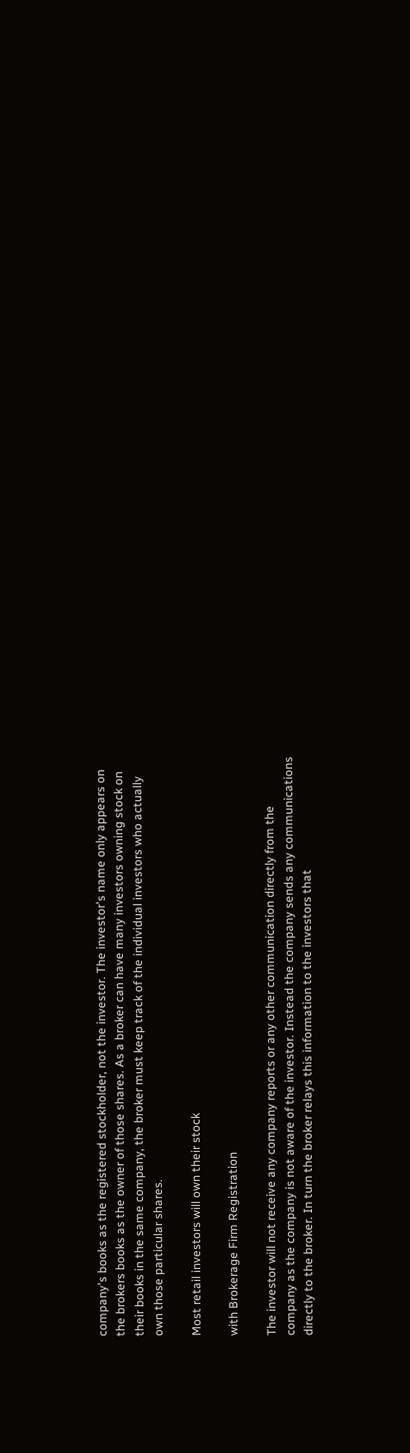company's books as the registered stockholder, not the investor. The investor's name only appears on the brokers books as the owner of those shares. As a broker can have many investors owning stock on their books in the same company, the broker must keep track of the individual investors who actually own those particular shares.

Most retail investors will own their stock

with Brokerage Firm Registration

The investor will not receive any company reports or any other communication directly from the company as the company is not aware of the investor. Instead the company sends any communications directly to the broker. In turn the broker relays this information to the investors that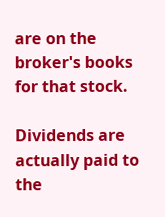are on the broker's books for that stock.

Dividends are actually paid to the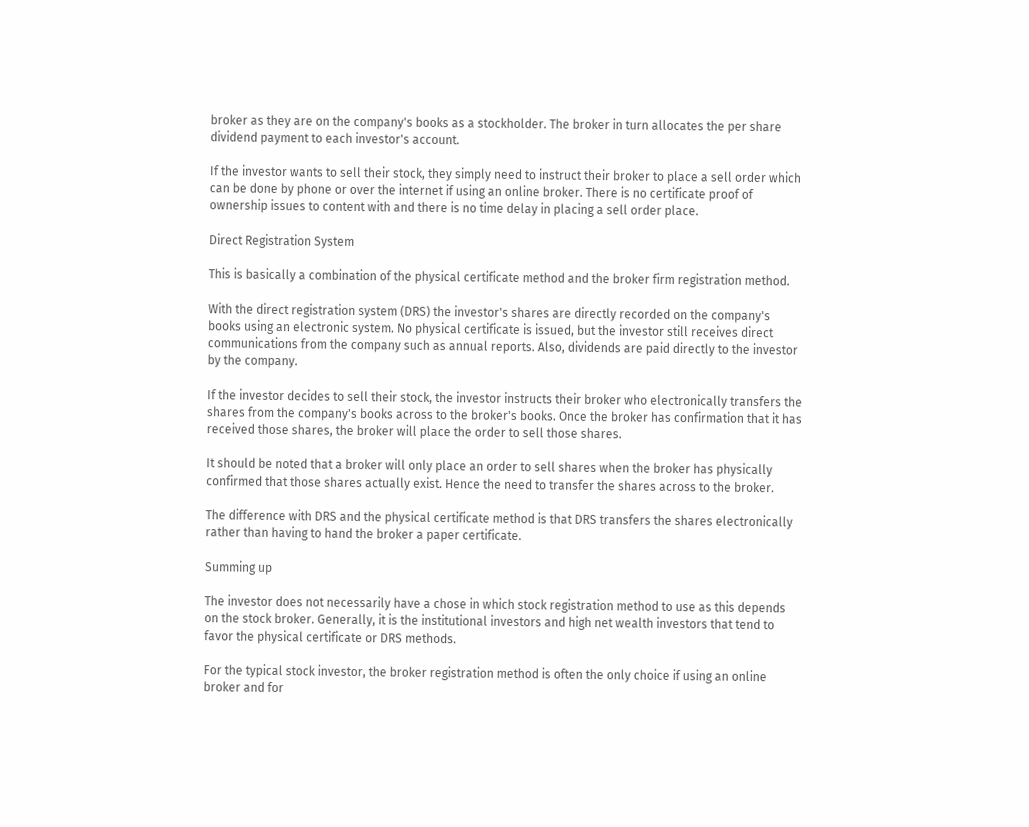broker as they are on the company's books as a stockholder. The broker in turn allocates the per share dividend payment to each investor's account.

If the investor wants to sell their stock, they simply need to instruct their broker to place a sell order which can be done by phone or over the internet if using an online broker. There is no certificate proof of ownership issues to content with and there is no time delay in placing a sell order place.

Direct Registration System

This is basically a combination of the physical certificate method and the broker firm registration method.

With the direct registration system (DRS) the investor's shares are directly recorded on the company's books using an electronic system. No physical certificate is issued, but the investor still receives direct communications from the company such as annual reports. Also, dividends are paid directly to the investor by the company.

If the investor decides to sell their stock, the investor instructs their broker who electronically transfers the shares from the company's books across to the broker's books. Once the broker has confirmation that it has received those shares, the broker will place the order to sell those shares.

It should be noted that a broker will only place an order to sell shares when the broker has physically confirmed that those shares actually exist. Hence the need to transfer the shares across to the broker.

The difference with DRS and the physical certificate method is that DRS transfers the shares electronically rather than having to hand the broker a paper certificate.

Summing up

The investor does not necessarily have a chose in which stock registration method to use as this depends on the stock broker. Generally, it is the institutional investors and high net wealth investors that tend to favor the physical certificate or DRS methods.

For the typical stock investor, the broker registration method is often the only choice if using an online broker and for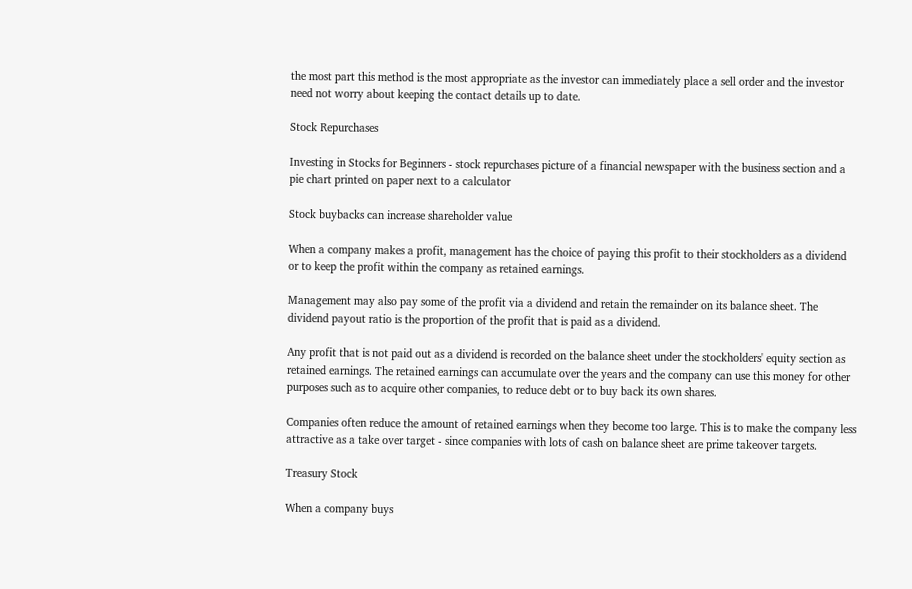the most part this method is the most appropriate as the investor can immediately place a sell order and the investor need not worry about keeping the contact details up to date.

Stock Repurchases

Investing in Stocks for Beginners - stock repurchases picture of a financial newspaper with the business section and a pie chart printed on paper next to a calculator

Stock buybacks can increase shareholder value

When a company makes a profit, management has the choice of paying this profit to their stockholders as a dividend or to keep the profit within the company as retained earnings.

Management may also pay some of the profit via a dividend and retain the remainder on its balance sheet. The dividend payout ratio is the proportion of the profit that is paid as a dividend.

Any profit that is not paid out as a dividend is recorded on the balance sheet under the stockholders' equity section as retained earnings. The retained earnings can accumulate over the years and the company can use this money for other purposes such as to acquire other companies, to reduce debt or to buy back its own shares.

Companies often reduce the amount of retained earnings when they become too large. This is to make the company less attractive as a take over target - since companies with lots of cash on balance sheet are prime takeover targets.

Treasury Stock

When a company buys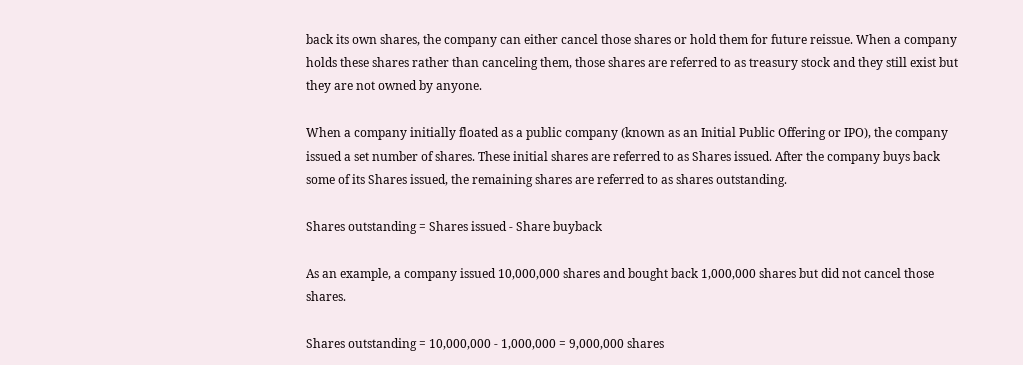back its own shares, the company can either cancel those shares or hold them for future reissue. When a company holds these shares rather than canceling them, those shares are referred to as treasury stock and they still exist but they are not owned by anyone.

When a company initially floated as a public company (known as an Initial Public Offering or IPO), the company issued a set number of shares. These initial shares are referred to as Shares issued. After the company buys back some of its Shares issued, the remaining shares are referred to as shares outstanding.

Shares outstanding = Shares issued - Share buyback

As an example, a company issued 10,000,000 shares and bought back 1,000,000 shares but did not cancel those shares.

Shares outstanding = 10,000,000 - 1,000,000 = 9,000,000 shares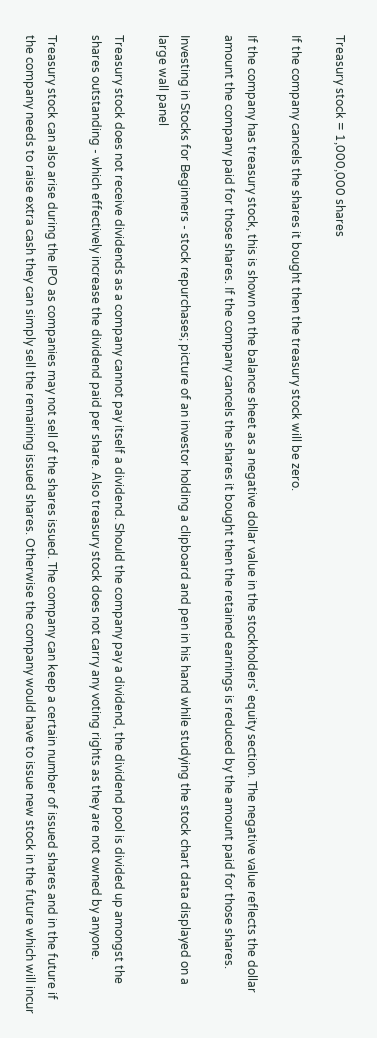Treasury stock = 1,000,000 shares

If the company cancels the shares it bought then the treasury stock will be zero.

If the company has treasury stock, this is shown on the balance sheet as a negative dollar value in the stockholders' equity section. The negative value reflects the dollar amount the company paid for those shares. If the company cancels the shares it bought then the retained earnings is reduced by the amount paid for those shares.

Investing in Stocks for Beginners - stock repurchases; picture of an investor holding a clipboard and pen in his hand while studying the stock chart data displayed on a large wall panel

Treasury stock does not receive dividends as a company cannot pay itself a dividend. Should the company pay a dividend, the dividend pool is divided up amongst the shares outstanding - which effectively increase the dividend paid per share. Also treasury stock does not carry any voting rights as they are not owned by anyone.

Treasury stock can also arise during the IPO as companies may not sell of the shares issued. The company can keep a certain number of issued shares and in the future if the company needs to raise extra cash they can simply sell the remaining issued shares. Otherwise the company would have to issue new stock in the future which will incur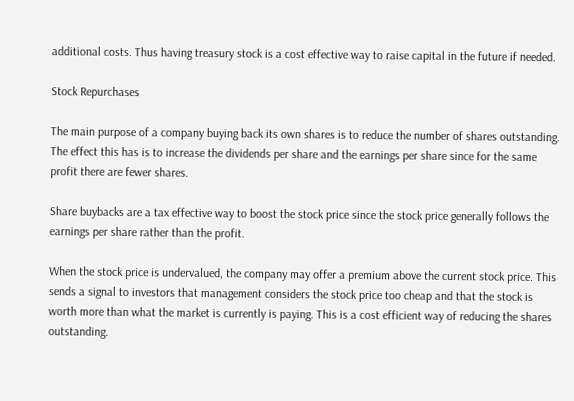additional costs. Thus having treasury stock is a cost effective way to raise capital in the future if needed.

Stock Repurchases

The main purpose of a company buying back its own shares is to reduce the number of shares outstanding. The effect this has is to increase the dividends per share and the earnings per share since for the same profit there are fewer shares.

Share buybacks are a tax effective way to boost the stock price since the stock price generally follows the earnings per share rather than the profit.

When the stock price is undervalued, the company may offer a premium above the current stock price. This sends a signal to investors that management considers the stock price too cheap and that the stock is worth more than what the market is currently is paying. This is a cost efficient way of reducing the shares outstanding.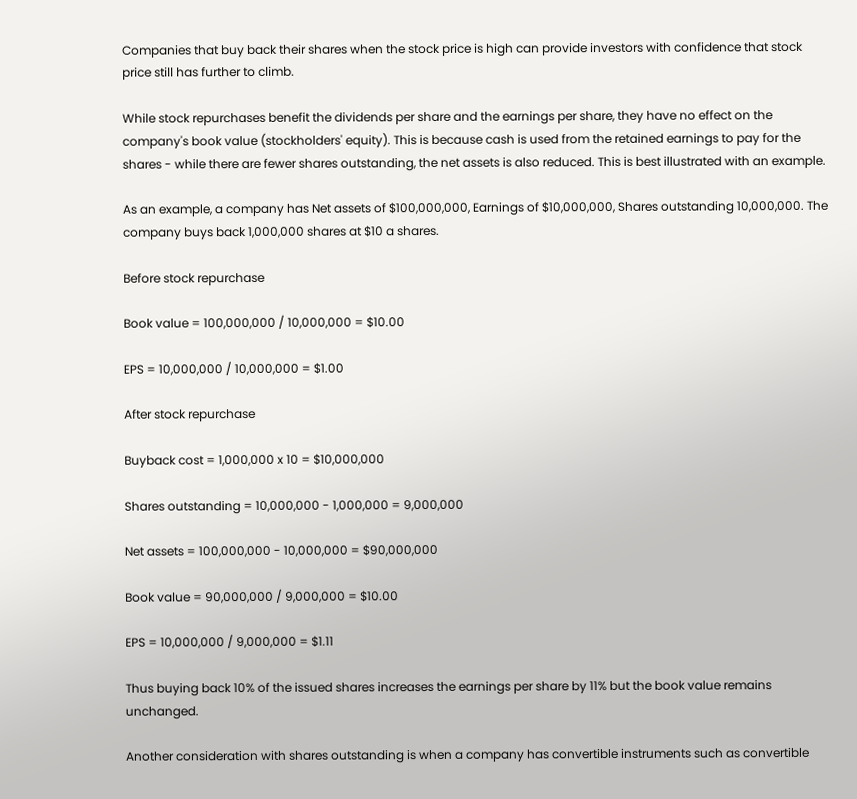Companies that buy back their shares when the stock price is high can provide investors with confidence that stock price still has further to climb.

While stock repurchases benefit the dividends per share and the earnings per share, they have no effect on the company's book value (stockholders' equity). This is because cash is used from the retained earnings to pay for the shares - while there are fewer shares outstanding, the net assets is also reduced. This is best illustrated with an example.

As an example, a company has Net assets of $100,000,000, Earnings of $10,000,000, Shares outstanding 10,000,000. The company buys back 1,000,000 shares at $10 a shares.

Before stock repurchase

Book value = 100,000,000 / 10,000,000 = $10.00

EPS = 10,000,000 / 10,000,000 = $1.00

After stock repurchase

Buyback cost = 1,000,000 x 10 = $10,000,000

Shares outstanding = 10,000,000 - 1,000,000 = 9,000,000

Net assets = 100,000,000 - 10,000,000 = $90,000,000

Book value = 90,000,000 / 9,000,000 = $10.00

EPS = 10,000,000 / 9,000,000 = $1.11

Thus buying back 10% of the issued shares increases the earnings per share by 11% but the book value remains unchanged.

Another consideration with shares outstanding is when a company has convertible instruments such as convertible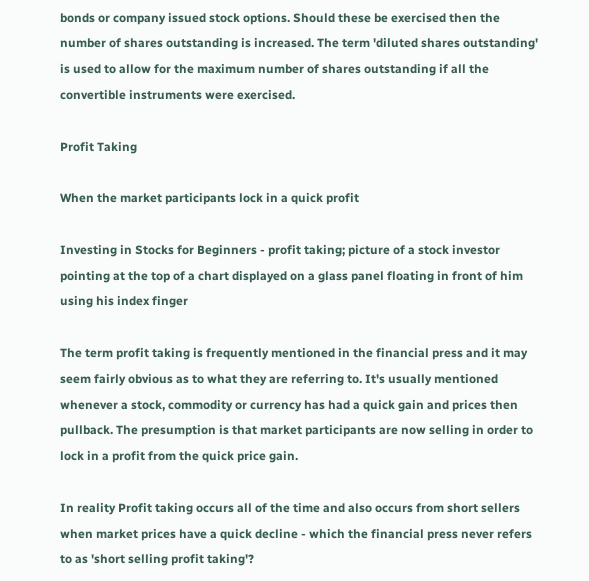bonds or company issued stock options. Should these be exercised then the number of shares outstanding is increased. The term 'diluted shares outstanding' is used to allow for the maximum number of shares outstanding if all the convertible instruments were exercised.

Profit Taking

When the market participants lock in a quick profit

Investing in Stocks for Beginners - profit taking; picture of a stock investor pointing at the top of a chart displayed on a glass panel floating in front of him using his index finger

The term profit taking is frequently mentioned in the financial press and it may seem fairly obvious as to what they are referring to. It's usually mentioned whenever a stock, commodity or currency has had a quick gain and prices then pullback. The presumption is that market participants are now selling in order to lock in a profit from the quick price gain.

In reality Profit taking occurs all of the time and also occurs from short sellers when market prices have a quick decline - which the financial press never refers to as 'short selling profit taking'?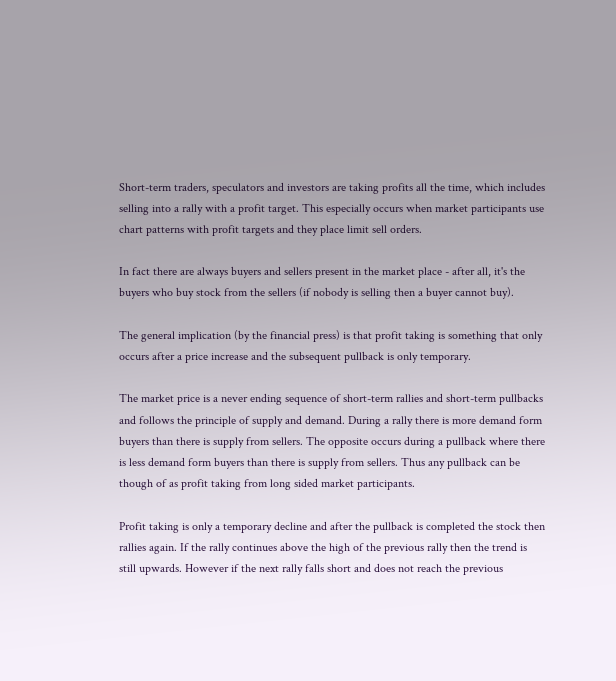Short-term traders, speculators and investors are taking profits all the time, which includes selling into a rally with a profit target. This especially occurs when market participants use chart patterns with profit targets and they place limit sell orders.

In fact there are always buyers and sellers present in the market place - after all, it's the buyers who buy stock from the sellers (if nobody is selling then a buyer cannot buy).

The general implication (by the financial press) is that profit taking is something that only occurs after a price increase and the subsequent pullback is only temporary.

The market price is a never ending sequence of short-term rallies and short-term pullbacks and follows the principle of supply and demand. During a rally there is more demand form buyers than there is supply from sellers. The opposite occurs during a pullback where there is less demand form buyers than there is supply from sellers. Thus any pullback can be though of as profit taking from long sided market participants.

Profit taking is only a temporary decline and after the pullback is completed the stock then rallies again. If the rally continues above the high of the previous rally then the trend is still upwards. However if the next rally falls short and does not reach the previous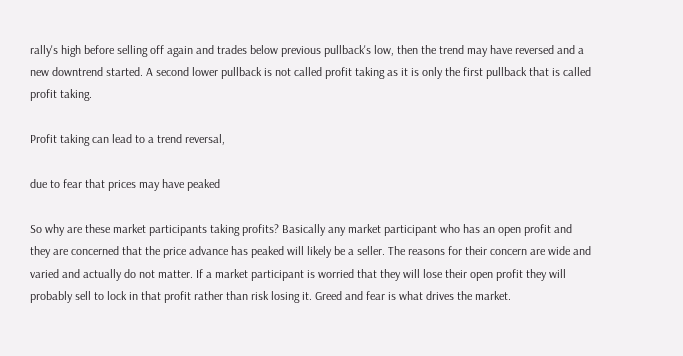rally's high before selling off again and trades below previous pullback's low, then the trend may have reversed and a new downtrend started. A second lower pullback is not called profit taking as it is only the first pullback that is called profit taking.

Profit taking can lead to a trend reversal,

due to fear that prices may have peaked

So why are these market participants taking profits? Basically any market participant who has an open profit and they are concerned that the price advance has peaked will likely be a seller. The reasons for their concern are wide and varied and actually do not matter. If a market participant is worried that they will lose their open profit they will probably sell to lock in that profit rather than risk losing it. Greed and fear is what drives the market.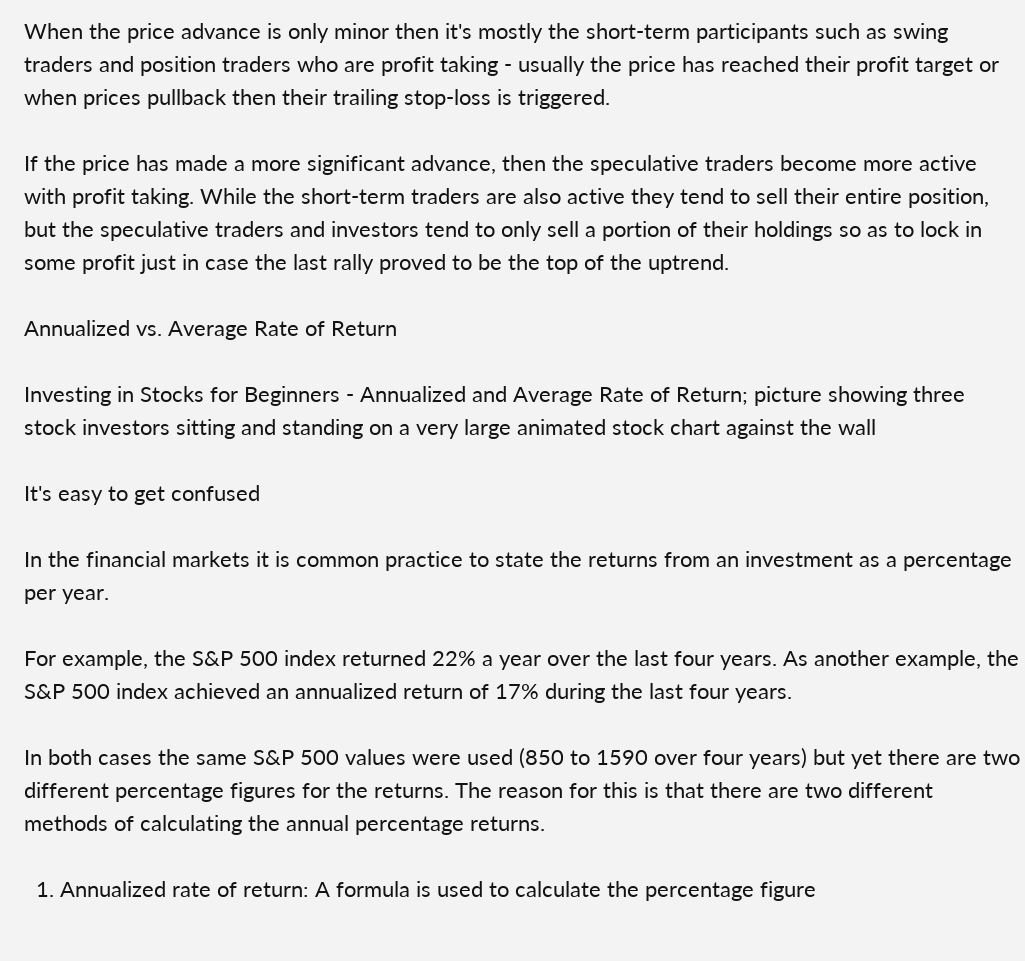When the price advance is only minor then it's mostly the short-term participants such as swing traders and position traders who are profit taking - usually the price has reached their profit target or when prices pullback then their trailing stop-loss is triggered.

If the price has made a more significant advance, then the speculative traders become more active with profit taking. While the short-term traders are also active they tend to sell their entire position, but the speculative traders and investors tend to only sell a portion of their holdings so as to lock in some profit just in case the last rally proved to be the top of the uptrend.

Annualized vs. Average Rate of Return

Investing in Stocks for Beginners - Annualized and Average Rate of Return; picture showing three stock investors sitting and standing on a very large animated stock chart against the wall

It's easy to get confused

In the financial markets it is common practice to state the returns from an investment as a percentage per year.

For example, the S&P 500 index returned 22% a year over the last four years. As another example, the S&P 500 index achieved an annualized return of 17% during the last four years.

In both cases the same S&P 500 values were used (850 to 1590 over four years) but yet there are two different percentage figures for the returns. The reason for this is that there are two different methods of calculating the annual percentage returns.

  1. Annualized rate of return: A formula is used to calculate the percentage figure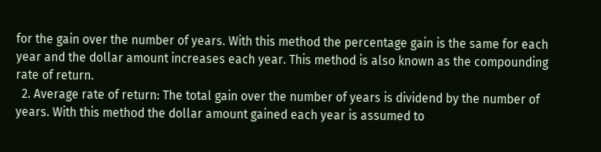for the gain over the number of years. With this method the percentage gain is the same for each year and the dollar amount increases each year. This method is also known as the compounding rate of return.
  2. Average rate of return: The total gain over the number of years is dividend by the number of years. With this method the dollar amount gained each year is assumed to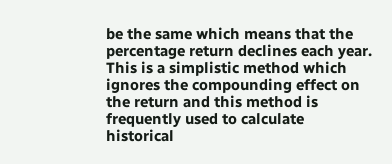be the same which means that the percentage return declines each year. This is a simplistic method which ignores the compounding effect on the return and this method is frequently used to calculate historical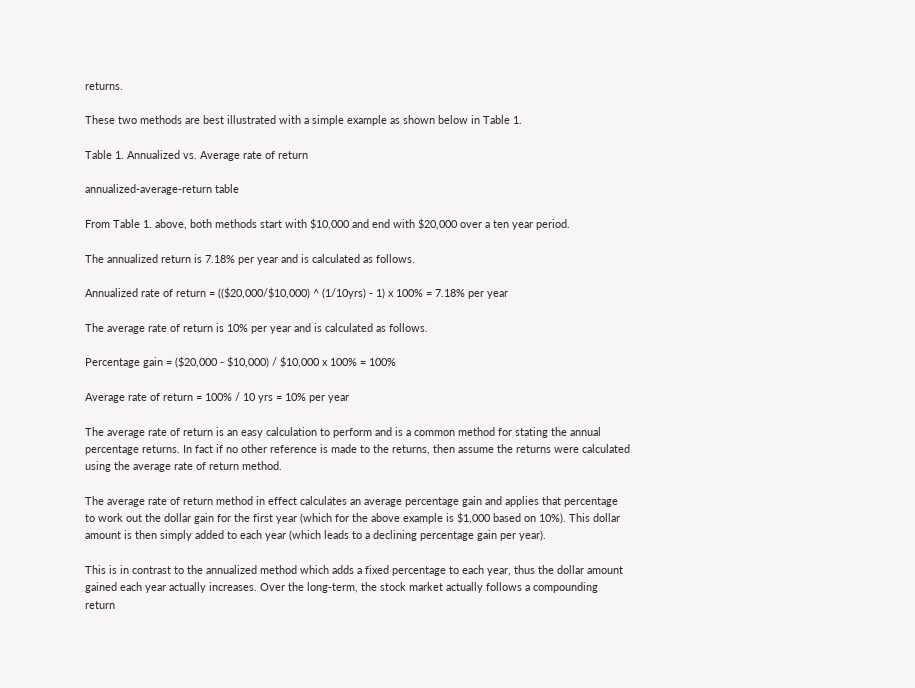returns.

These two methods are best illustrated with a simple example as shown below in Table 1.

Table 1. Annualized vs. Average rate of return

annualized-average-return table

From Table 1. above, both methods start with $10,000 and end with $20,000 over a ten year period.

The annualized return is 7.18% per year and is calculated as follows.

Annualized rate of return = (($20,000/$10,000) ^ (1/10yrs) - 1) x 100% = 7.18% per year

The average rate of return is 10% per year and is calculated as follows.

Percentage gain = ($20,000 - $10,000) / $10,000 x 100% = 100%

Average rate of return = 100% / 10 yrs = 10% per year

The average rate of return is an easy calculation to perform and is a common method for stating the annual percentage returns. In fact if no other reference is made to the returns, then assume the returns were calculated using the average rate of return method.

The average rate of return method in effect calculates an average percentage gain and applies that percentage to work out the dollar gain for the first year (which for the above example is $1,000 based on 10%). This dollar amount is then simply added to each year (which leads to a declining percentage gain per year).

This is in contrast to the annualized method which adds a fixed percentage to each year, thus the dollar amount gained each year actually increases. Over the long-term, the stock market actually follows a compounding return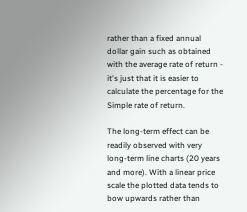rather than a fixed annual dollar gain such as obtained with the average rate of return - it's just that it is easier to calculate the percentage for the Simple rate of return.

The long-term effect can be readily observed with very long-term line charts (20 years and more). With a linear price scale the plotted data tends to bow upwards rather than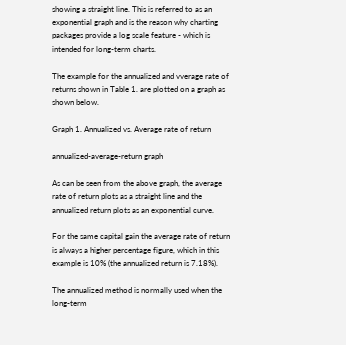showing a straight line. This is referred to as an exponential graph and is the reason why charting packages provide a log scale feature - which is intended for long-term charts.

The example for the annualized and vverage rate of returns shown in Table 1. are plotted on a graph as shown below.

Graph 1. Annualized vs. Average rate of return

annualized-average-return graph

As can be seen from the above graph, the average rate of return plots as a straight line and the annualized return plots as an exponential curve.

For the same capital gain the average rate of return is always a higher percentage figure, which in this example is 10% (the annualized return is 7.18%).

The annualized method is normally used when the long-term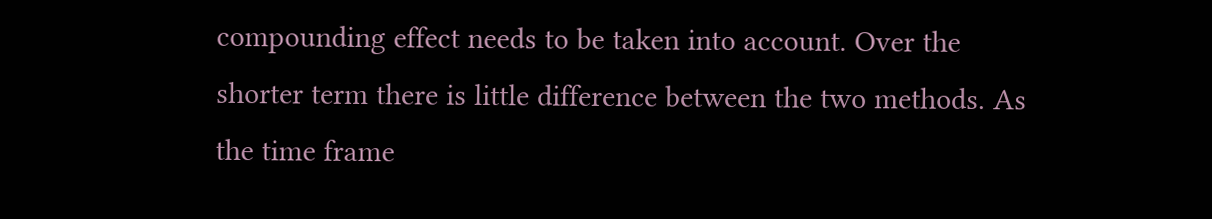compounding effect needs to be taken into account. Over the shorter term there is little difference between the two methods. As the time frame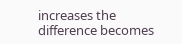increases the difference becomes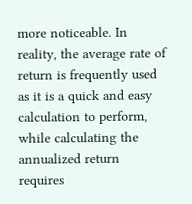more noticeable. In reality, the average rate of return is frequently used as it is a quick and easy calculation to perform, while calculating the annualized return requires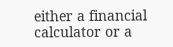either a financial calculator or a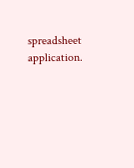spreadsheet application.